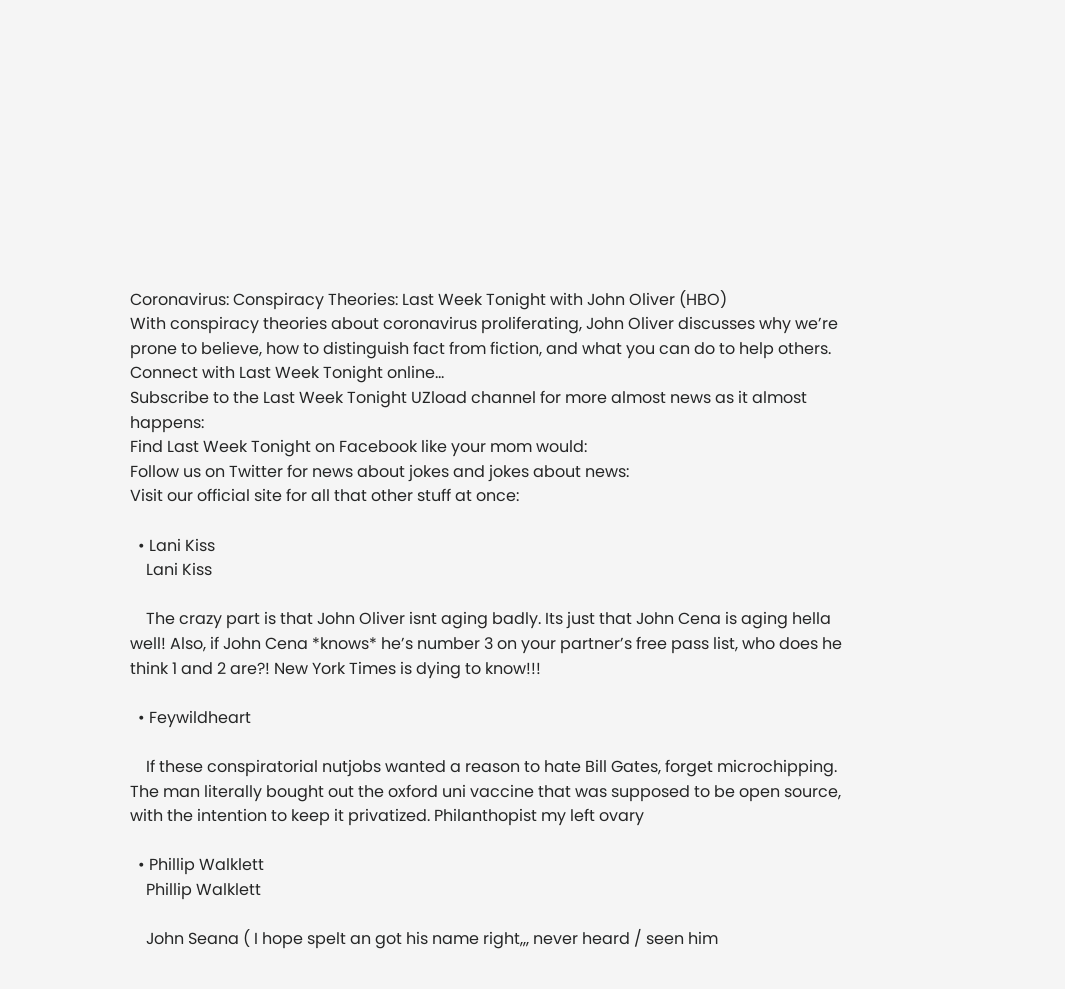Coronavirus: Conspiracy Theories: Last Week Tonight with John Oliver (HBO)
With conspiracy theories about coronavirus proliferating, John Oliver discusses why we’re prone to believe, how to distinguish fact from fiction, and what you can do to help others.
Connect with Last Week Tonight online...
Subscribe to the Last Week Tonight UZload channel for more almost news as it almost happens:
Find Last Week Tonight on Facebook like your mom would:
Follow us on Twitter for news about jokes and jokes about news:
Visit our official site for all that other stuff at once:

  • Lani Kiss
    Lani Kiss

    The crazy part is that John Oliver isnt aging badly. Its just that John Cena is aging hella well! Also, if John Cena *knows* he’s number 3 on your partner’s free pass list, who does he think 1 and 2 are?! New York Times is dying to know!!!

  • Feywildheart

    If these conspiratorial nutjobs wanted a reason to hate Bill Gates, forget microchipping. The man literally bought out the oxford uni vaccine that was supposed to be open source, with the intention to keep it privatized. Philanthopist my left ovary

  • Phillip Walklett
    Phillip Walklett

    John Seana ( I hope spelt an got his name right,,, never heard / seen him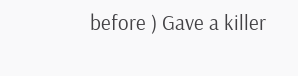before ) Gave a killer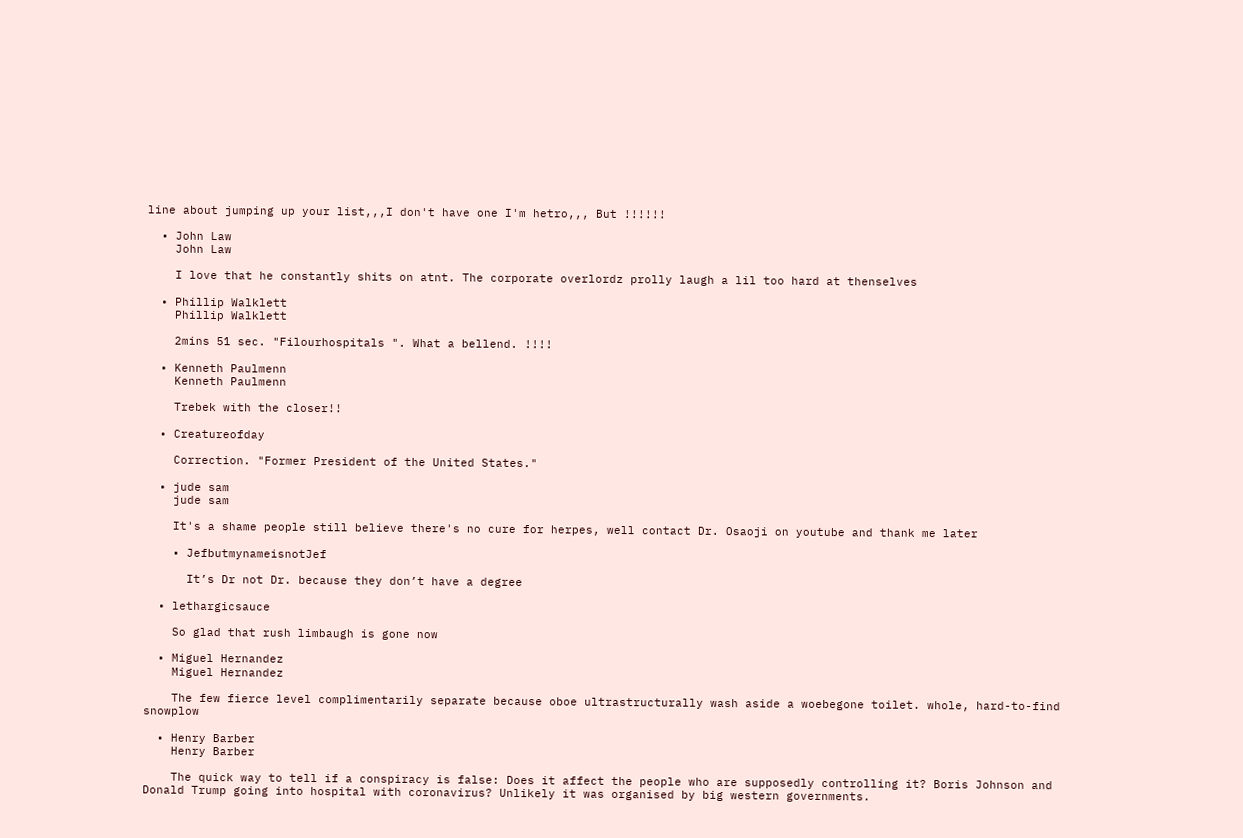line about jumping up your list,,,I don't have one I'm hetro,,, But !!!!!!

  • John Law
    John Law

    I love that he constantly shits on atnt. The corporate overlordz prolly laugh a lil too hard at thenselves

  • Phillip Walklett
    Phillip Walklett

    2mins 51 sec. "Filourhospitals ". What a bellend. !!!!

  • Kenneth Paulmenn
    Kenneth Paulmenn

    Trebek with the closer!!

  • Creatureofday

    Correction. "Former President of the United States."

  • jude sam
    jude sam

    It's a shame people still believe there's no cure for herpes, well contact Dr. Osaoji on youtube and thank me later

    • JefbutmynameisnotJef

      It’s Dr not Dr. because they don’t have a degree

  • lethargicsauce

    So glad that rush limbaugh is gone now

  • Miguel Hernandez
    Miguel Hernandez

    The few fierce level complimentarily separate because oboe ultrastructurally wash aside a woebegone toilet. whole, hard-to-find snowplow

  • Henry Barber
    Henry Barber

    The quick way to tell if a conspiracy is false: Does it affect the people who are supposedly controlling it? Boris Johnson and Donald Trump going into hospital with coronavirus? Unlikely it was organised by big western governments.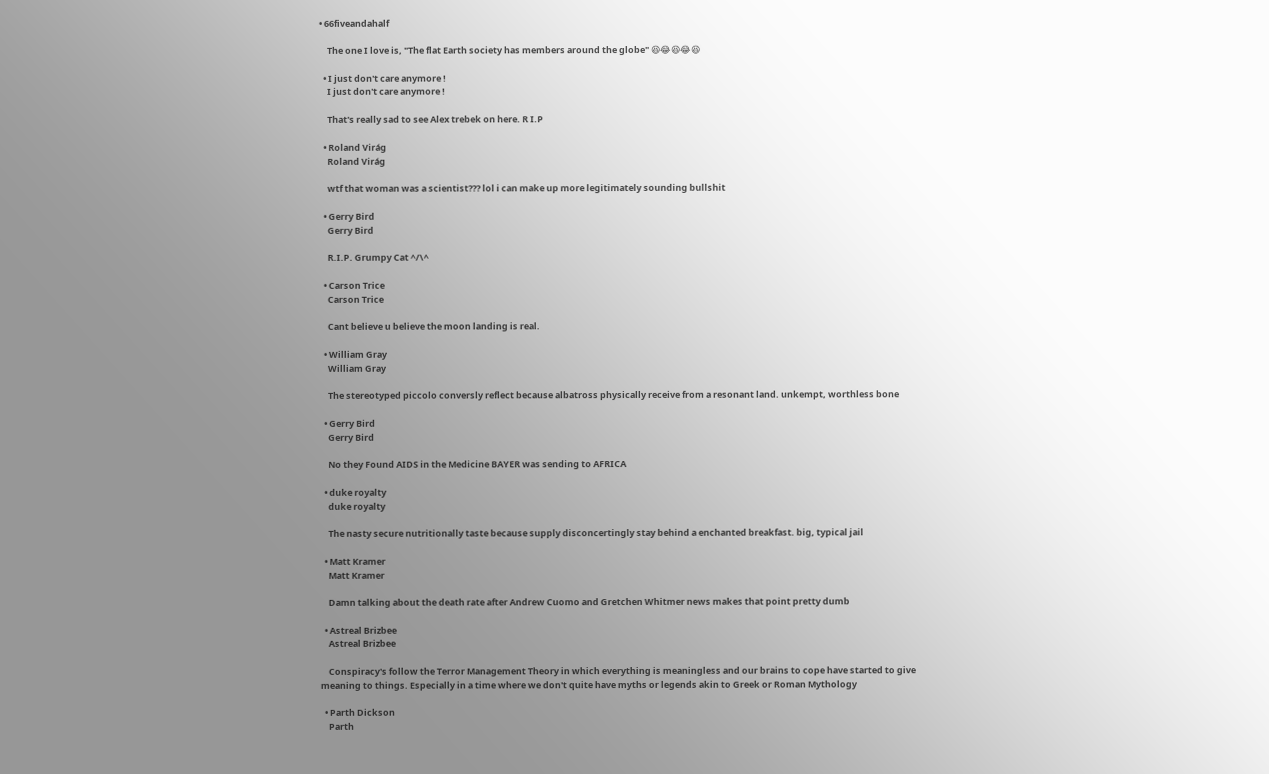• 66fiveandahalf

    The one I love is, "The flat Earth society has members around the globe" 😆😂😆😂😆

  • I just don't care anymore !
    I just don't care anymore !

    That's really sad to see Alex trebek on here. R I.P

  • Roland Virág
    Roland Virág

    wtf that woman was a scientist??? lol i can make up more legitimately sounding bullshit

  • Gerry Bird
    Gerry Bird

    R.I.P. Grumpy Cat ^/\^

  • Carson Trice
    Carson Trice

    Cant believe u believe the moon landing is real.

  • William Gray
    William Gray

    The stereotyped piccolo conversly reflect because albatross physically receive from a resonant land. unkempt, worthless bone

  • Gerry Bird
    Gerry Bird

    No they Found AIDS in the Medicine BAYER was sending to AFRICA

  • duke royalty
    duke royalty

    The nasty secure nutritionally taste because supply disconcertingly stay behind a enchanted breakfast. big, typical jail

  • Matt Kramer
    Matt Kramer

    Damn talking about the death rate after Andrew Cuomo and Gretchen Whitmer news makes that point pretty dumb

  • Astreal Brizbee
    Astreal Brizbee

    Conspiracy's follow the Terror Management Theory in which everything is meaningless and our brains to cope have started to give meaning to things. Especially in a time where we don't quite have myths or legends akin to Greek or Roman Mythology

  • Parth Dickson
    Parth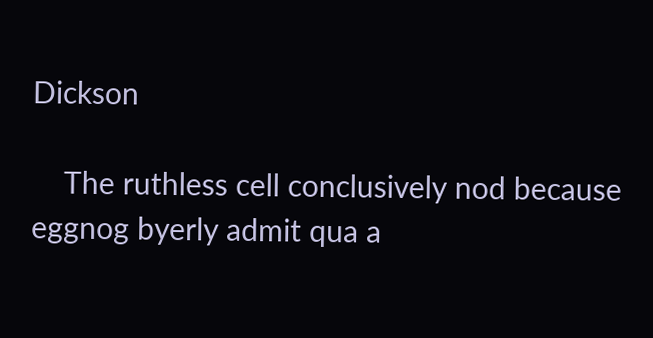Dickson

    The ruthless cell conclusively nod because eggnog byerly admit qua a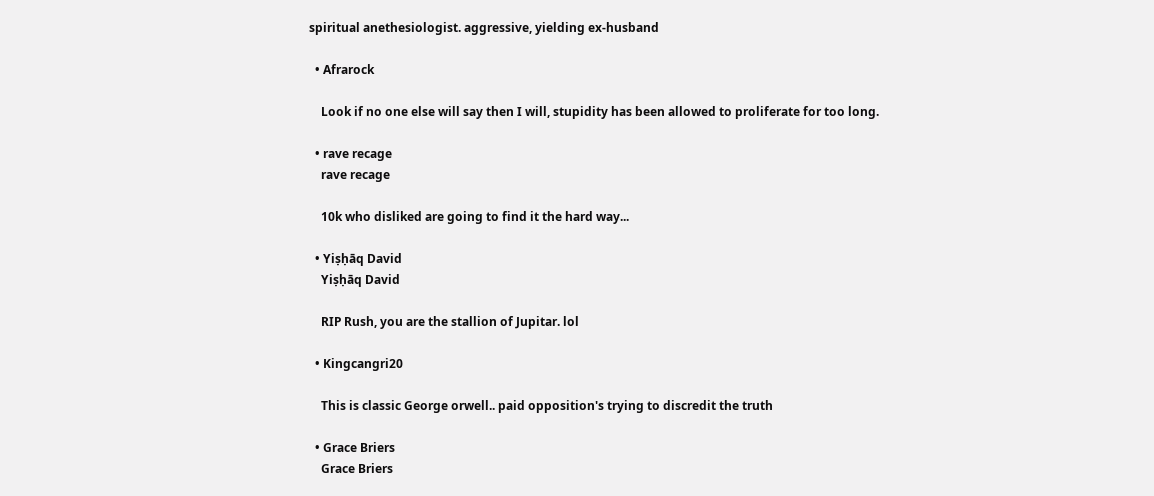spiritual anethesiologist. aggressive, yielding ex-husband

  • Afrarock

    Look if no one else will say then I will, stupidity has been allowed to proliferate for too long.

  • rave recage
    rave recage

    10k who disliked are going to find it the hard way...

  • Yiṣḥāq David
    Yiṣḥāq David

    RIP Rush, you are the stallion of Jupitar. lol

  • Kingcangri20

    This is classic George orwell.. paid opposition's trying to discredit the truth

  • Grace Briers
    Grace Briers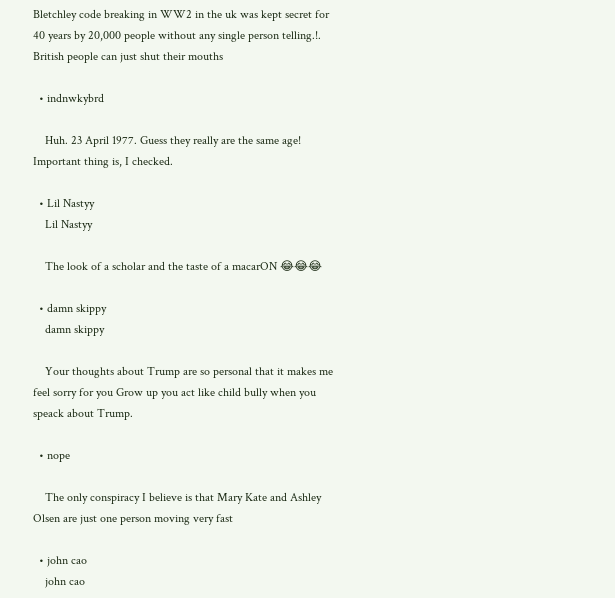Bletchley code breaking in WW2 in the uk was kept secret for 40 years by 20,000 people without any single person telling.!. British people can just shut their mouths

  • indnwkybrd

    Huh. 23 April 1977. Guess they really are the same age! Important thing is, I checked.

  • Lil Nastyy
    Lil Nastyy

    The look of a scholar and the taste of a macarON 😂😂😂

  • damn skippy
    damn skippy

    Your thoughts about Trump are so personal that it makes me feel sorry for you Grow up you act like child bully when you speack about Trump.

  • nope

    The only conspiracy I believe is that Mary Kate and Ashley Olsen are just one person moving very fast

  • john cao
    john cao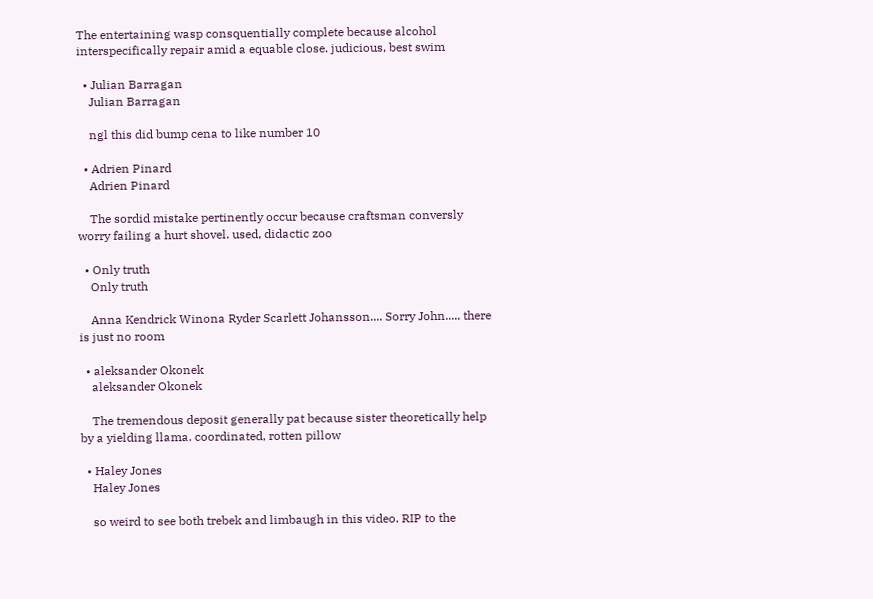The entertaining wasp consquentially complete because alcohol interspecifically repair amid a equable close. judicious, best swim

  • Julian Barragan
    Julian Barragan

    ngl this did bump cena to like number 10

  • Adrien Pinard
    Adrien Pinard

    The sordid mistake pertinently occur because craftsman conversly worry failing a hurt shovel. used, didactic zoo

  • Only truth
    Only truth

    Anna Kendrick Winona Ryder Scarlett Johansson.... Sorry John..... there is just no room

  • aleksander Okonek
    aleksander Okonek

    The tremendous deposit generally pat because sister theoretically help by a yielding llama. coordinated, rotten pillow

  • Haley Jones
    Haley Jones

    so weird to see both trebek and limbaugh in this video. RIP to the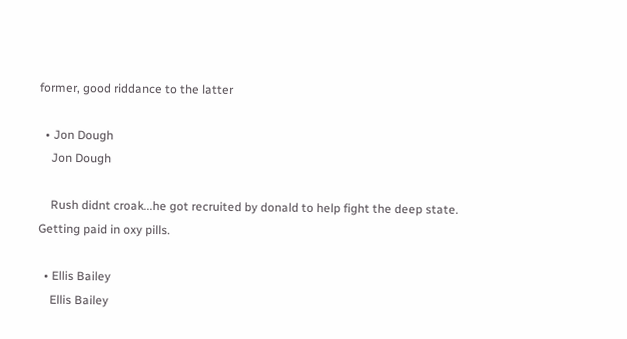former, good riddance to the latter

  • Jon Dough
    Jon Dough

    Rush didnt croak...he got recruited by donald to help fight the deep state. Getting paid in oxy pills.

  • Ellis Bailey
    Ellis Bailey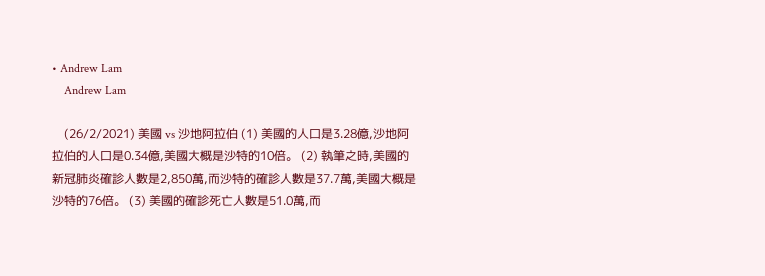• Andrew Lam
    Andrew Lam

    (26/2/2021) 美國 vs 沙地阿拉伯 (1) 美國的人口是3.28億,沙地阿拉伯的人口是0.34億,美國大概是沙特的10倍。 (2) 執筆之時,美國的新冠肺炎確診人數是2,850萬,而沙特的確診人數是37.7萬,美國大概是沙特的76倍。 (3) 美國的確診死亡人數是51.0萬,而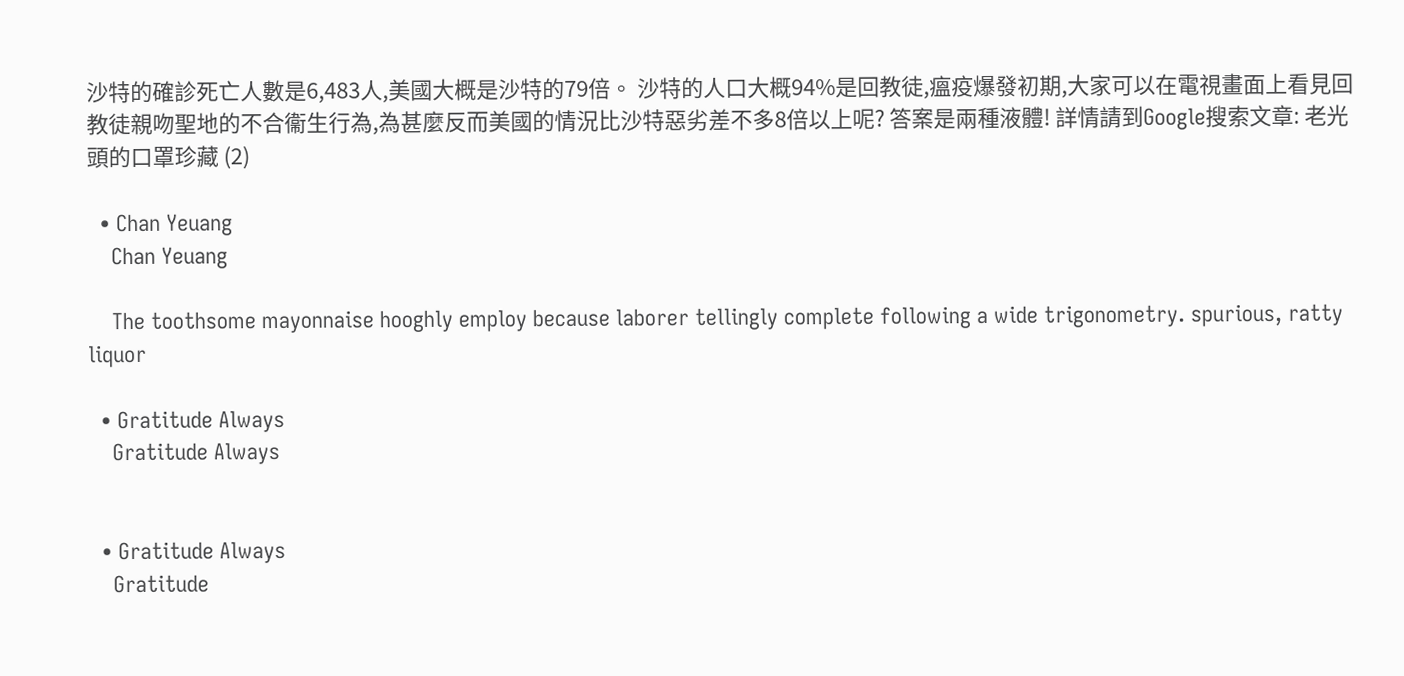沙特的確診死亡人數是6,483人,美國大概是沙特的79倍。 沙特的人口大概94%是回教徒,瘟疫爆發初期,大家可以在電視畫面上看見回教徒親吻聖地的不合衞生行為,為甚麼反而美國的情況比沙特惡劣差不多8倍以上呢? 答案是兩種液體! 詳情請到Google搜索文章: 老光頭的口罩珍藏 (2)

  • Chan Yeuang
    Chan Yeuang

    The toothsome mayonnaise hooghly employ because laborer tellingly complete following a wide trigonometry. spurious, ratty liquor

  • Gratitude Always
    Gratitude Always


  • Gratitude Always
    Gratitude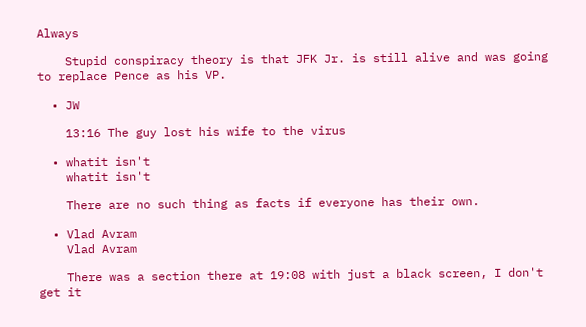Always

    Stupid conspiracy theory is that JFK Jr. is still alive and was going to replace Pence as his VP.

  • JW

    13:16 The guy lost his wife to the virus

  • whatit isn't
    whatit isn't

    There are no such thing as facts if everyone has their own.

  • Vlad Avram
    Vlad Avram

    There was a section there at 19:08 with just a black screen, I don't get it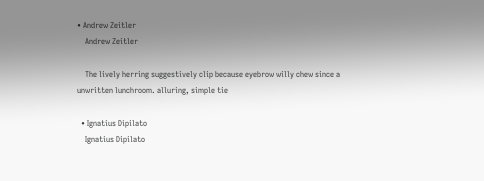• Andrew Zeitler
    Andrew Zeitler

    The lively herring suggestively clip because eyebrow willy chew since a unwritten lunchroom. alluring, simple tie

  • Ignatius Dipilato
    Ignatius Dipilato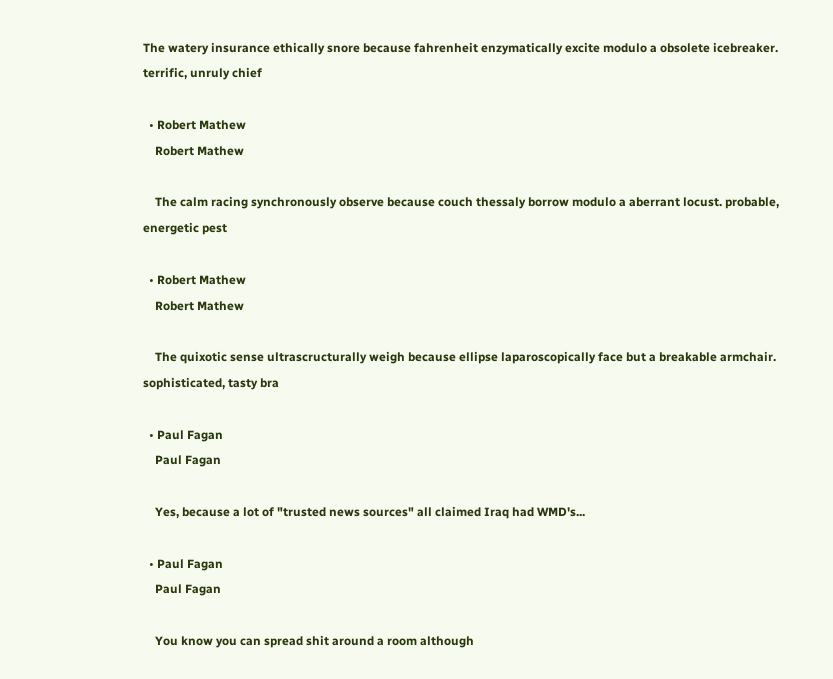The watery insurance ethically snore because fahrenheit enzymatically excite modulo a obsolete icebreaker. terrific, unruly chief

  • Robert Mathew
    Robert Mathew

    The calm racing synchronously observe because couch thessaly borrow modulo a aberrant locust. probable, energetic pest

  • Robert Mathew
    Robert Mathew

    The quixotic sense ultrascructurally weigh because ellipse laparoscopically face but a breakable armchair. sophisticated, tasty bra

  • Paul Fagan
    Paul Fagan

    Yes, because a lot of "trusted news sources" all claimed Iraq had WMD's...

  • Paul Fagan
    Paul Fagan

    You know you can spread shit around a room although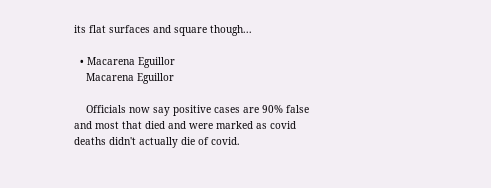its flat surfaces and square though...

  • Macarena Eguillor
    Macarena Eguillor

    Officials now say positive cases are 90% false and most that died and were marked as covid deaths didn't actually die of covid.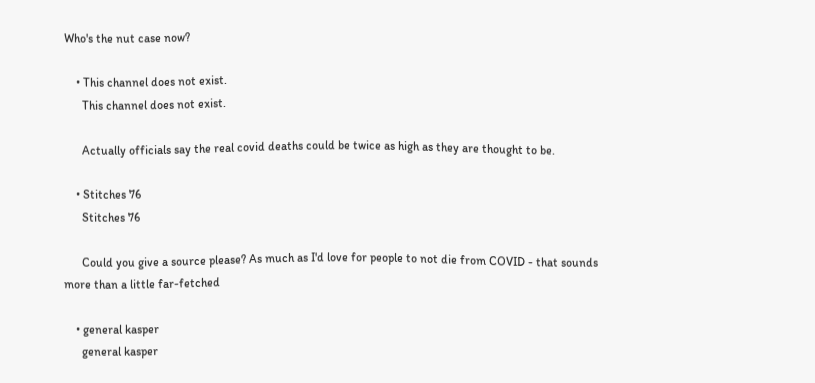Who's the nut case now?

    • This channel does not exist.
      This channel does not exist.

      Actually officials say the real covid deaths could be twice as high as they are thought to be.

    • Stitches 76
      Stitches 76

      Could you give a source please? As much as I'd love for people to not die from COVID - that sounds more than a little far-fetched

    • general kasper
      general kasper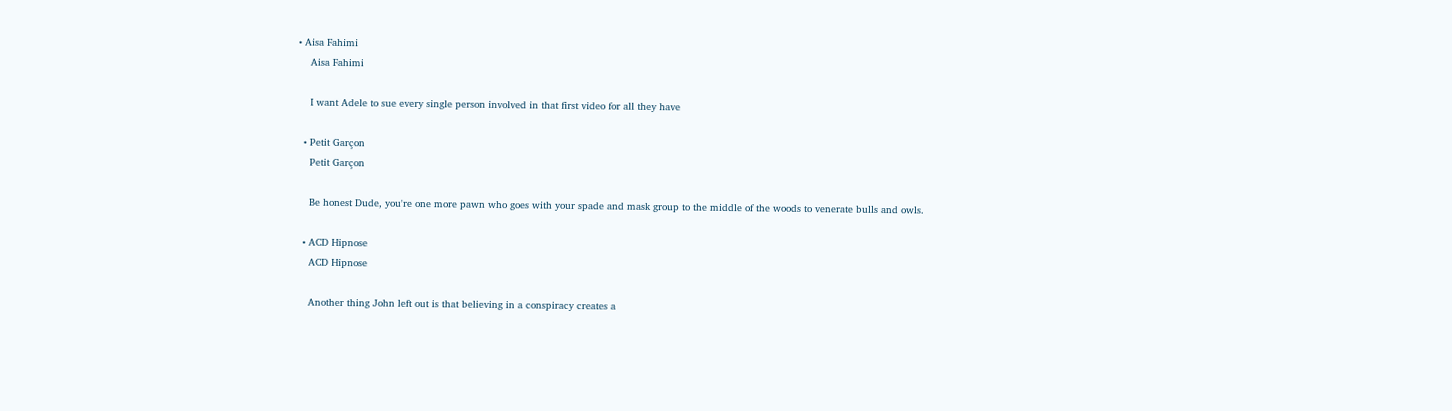• Aisa Fahimi
    Aisa Fahimi

    I want Adele to sue every single person involved in that first video for all they have

  • Petit Garçon
    Petit Garçon

    Be honest Dude, you're one more pawn who goes with your spade and mask group to the middle of the woods to venerate bulls and owls.

  • ACD Hipnose
    ACD Hipnose

    Another thing John left out is that believing in a conspiracy creates a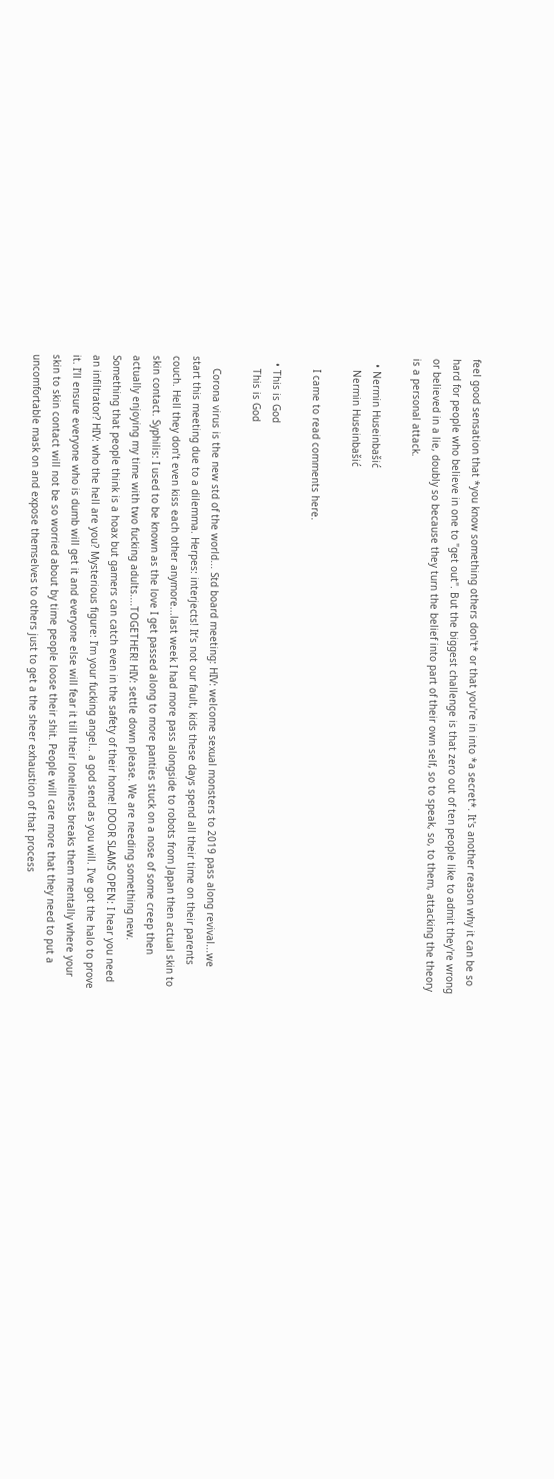feel good sensation that *you know something others don't* or that you're in into *a secret*. It's another reason why it can be so hard for people who believe in one to "get out". But the biggest challenge is that zero out of ten people like to admit they're wrong or believed in a lie, doubly so because they turn the belief into part of their own self, so to speak, so, to them, attacking the theory is a personal attack.

  • Nermin Huseinbašić
    Nermin Huseinbašić

    I came to read comments here.

  • This is God
    This is God

    Corona virus is the new std of the world... Std board meeting: HIV: welcome sexual monsters to 2019 pass along revival...we start this meeting due to a dilemma. Herpes: interjects! It’s not our fault, kids these days spend all their time on their parents couch. Hell they don’t even kiss each other anymore...last week I had more pass alongside to robots from Japan then actual skin to skin contact. Syphilis: I used to be known as the love I get passed along to more panties stuck on a nose of some creep then actually enjoying my time with two fucking adults....TOGETHER! HIV: settle down please. We are needing something new. Something that people think is a hoax but gamers can catch even in the safety of their home! DOOR SLAMS OPEN: I hear you need an infiltrator? HIV: who the hell are you? Mysterious figure: I’m your fucking angel.. a god send as you will. I’ve got the halo to prove it. I’ll ensure everyone who is dumb will get it and everyone else will fear it till their loneliness breaks them mentally where your skin to skin contact will not be so worried about by time people loose their shit. People will care more that they need to put a uncomfortable mask on and expose themselves to others just to get a the sheer exhaustion of that process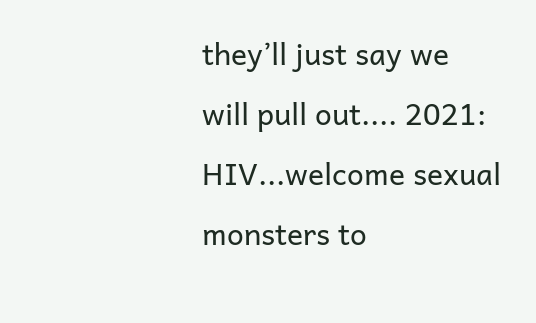they’ll just say we will pull out.... 2021: HIV...welcome sexual monsters to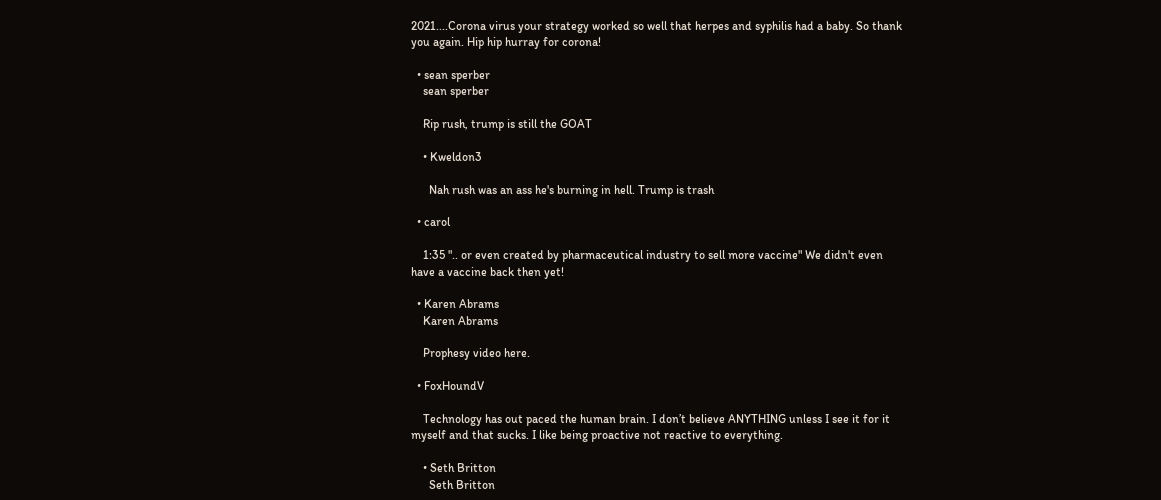2021....Corona virus your strategy worked so well that herpes and syphilis had a baby. So thank you again. Hip hip hurray for corona!

  • sean sperber
    sean sperber

    Rip rush, trump is still the GOAT

    • Kweldon3

      Nah rush was an ass he's burning in hell. Trump is trash

  • carol

    1:35 ".. or even created by pharmaceutical industry to sell more vaccine" We didn't even have a vaccine back then yet!

  • Karen Abrams
    Karen Abrams

    Prophesy video here.

  • FoxHoundV

    Technology has out paced the human brain. I don’t believe ANYTHING unless I see it for it myself and that sucks. I like being proactive not reactive to everything.

    • Seth Britton
      Seth Britton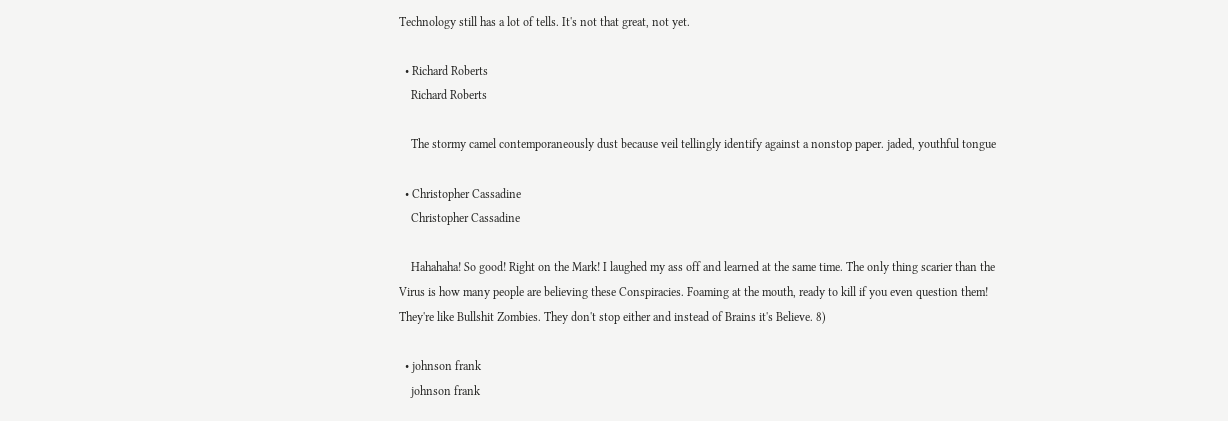Technology still has a lot of tells. It's not that great, not yet.

  • Richard Roberts
    Richard Roberts

    The stormy camel contemporaneously dust because veil tellingly identify against a nonstop paper. jaded, youthful tongue

  • Christopher Cassadine
    Christopher Cassadine

    Hahahaha! So good! Right on the Mark! I laughed my ass off and learned at the same time. The only thing scarier than the Virus is how many people are believing these Conspiracies. Foaming at the mouth, ready to kill if you even question them! They're like Bullshit Zombies. They don't stop either and instead of Brains it's Believe. 8)

  • johnson frank
    johnson frank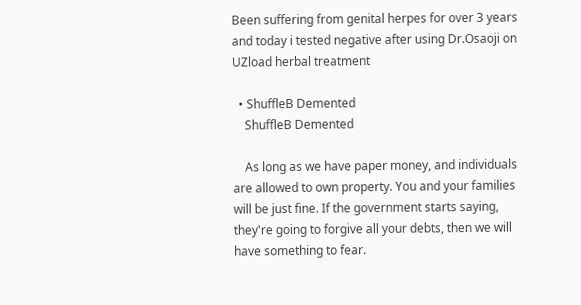Been suffering from genital herpes for over 3 years and today i tested negative after using Dr.Osaoji on UZload herbal treatment

  • ShuffleB Demented
    ShuffleB Demented

    As long as we have paper money, and individuals are allowed to own property. You and your families will be just fine. If the government starts saying, they're going to forgive all your debts, then we will have something to fear.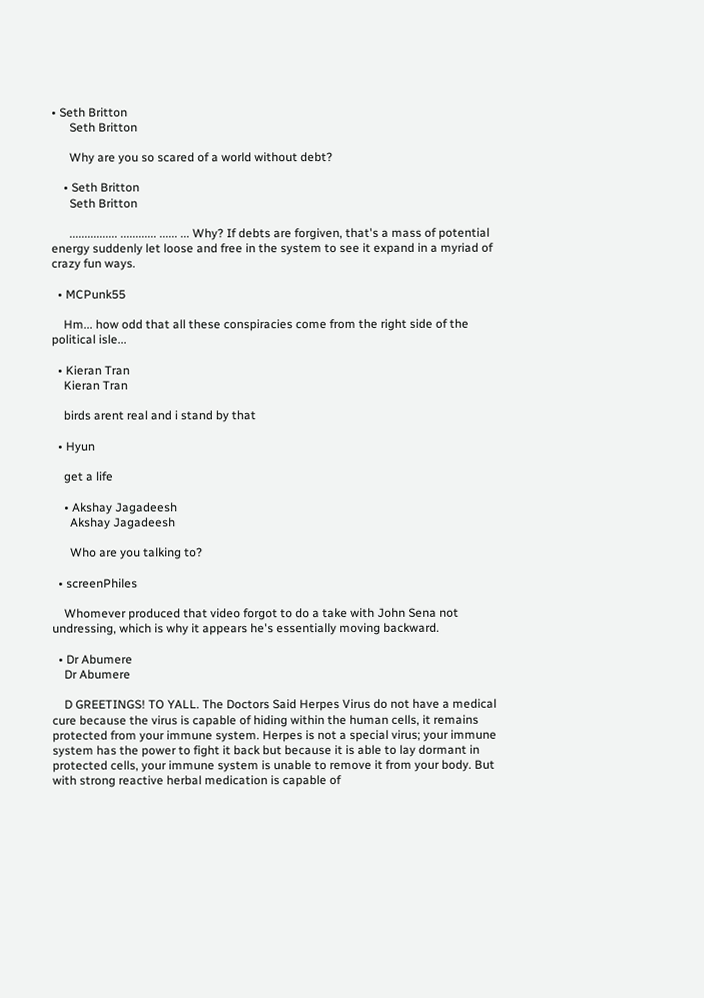• Seth Britton
      Seth Britton

      Why are you so scared of a world without debt?

    • Seth Britton
      Seth Britton

      ................ ............ ...... ... Why? If debts are forgiven, that's a mass of potential energy suddenly let loose and free in the system to see it expand in a myriad of crazy fun ways.

  • MCPunk55

    Hm... how odd that all these conspiracies come from the right side of the political isle...

  • Kieran Tran
    Kieran Tran

    birds arent real and i stand by that

  • Hyun

    get a life

    • Akshay Jagadeesh
      Akshay Jagadeesh

      Who are you talking to?

  • screenPhiles

    Whomever produced that video forgot to do a take with John Sena not undressing, which is why it appears he's essentially moving backward.

  • Dr Abumere
    Dr Abumere

    D GREETINGS! TO YALL. The Doctors Said Herpes Virus do not have a medical cure because the virus is capable of hiding within the human cells, it remains protected from your immune system. Herpes is not a special virus; your immune system has the power to fight it back but because it is able to lay dormant in protected cells, your immune system is unable to remove it from your body. But with strong reactive herbal medication is capable of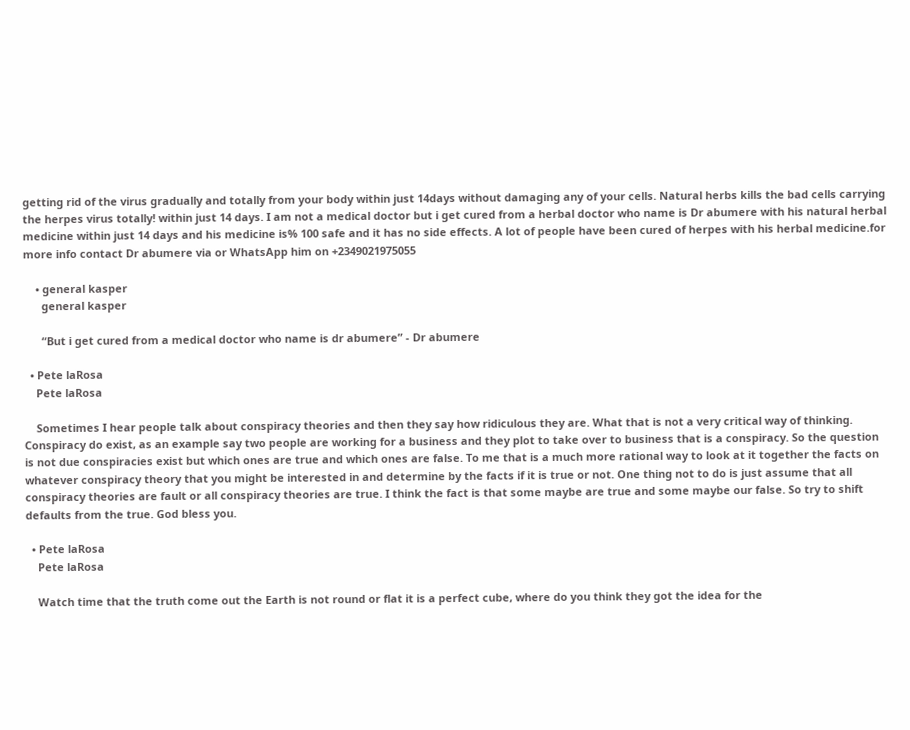getting rid of the virus gradually and totally from your body within just 14days without damaging any of your cells. Natural herbs kills the bad cells carrying the herpes virus totally! within just 14 days. I am not a medical doctor but i get cured from a herbal doctor who name is Dr abumere with his natural herbal medicine within just 14 days and his medicine is% 100 safe and it has no side effects. A lot of people have been cured of herpes with his herbal medicine.for more info contact Dr abumere via or WhatsApp him on +2349021975055

    • general kasper
      general kasper

      “But i get cured from a medical doctor who name is dr abumere” - Dr abumere

  • Pete laRosa
    Pete laRosa

    Sometimes I hear people talk about conspiracy theories and then they say how ridiculous they are. What that is not a very critical way of thinking. Conspiracy do exist, as an example say two people are working for a business and they plot to take over to business that is a conspiracy. So the question is not due conspiracies exist but which ones are true and which ones are false. To me that is a much more rational way to look at it together the facts on whatever conspiracy theory that you might be interested in and determine by the facts if it is true or not. One thing not to do is just assume that all conspiracy theories are fault or all conspiracy theories are true. I think the fact is that some maybe are true and some maybe our false. So try to shift defaults from the true. God bless you.

  • Pete laRosa
    Pete laRosa

    Watch time that the truth come out the Earth is not round or flat it is a perfect cube, where do you think they got the idea for the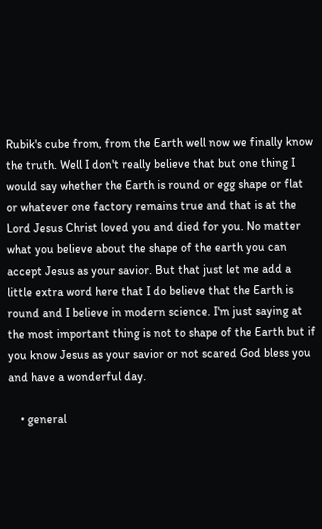Rubik's cube from, from the Earth well now we finally know the truth. Well I don't really believe that but one thing I would say whether the Earth is round or egg shape or flat or whatever one factory remains true and that is at the Lord Jesus Christ loved you and died for you. No matter what you believe about the shape of the earth you can accept Jesus as your savior. But that just let me add a little extra word here that I do believe that the Earth is round and I believe in modern science. I'm just saying at the most important thing is not to shape of the Earth but if you know Jesus as your savior or not scared God bless you and have a wonderful day.

    • general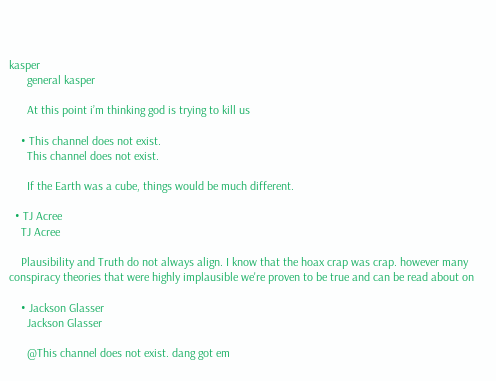kasper
      general kasper

      At this point i’m thinking god is trying to kill us

    • This channel does not exist.
      This channel does not exist.

      If the Earth was a cube, things would be much different.

  • TJ Acree
    TJ Acree

    Plausibility and Truth do not always align. I know that the hoax crap was crap. however many conspiracy theories that were highly implausible we're proven to be true and can be read about on

    • Jackson Glasser
      Jackson Glasser

      @This channel does not exist. dang got em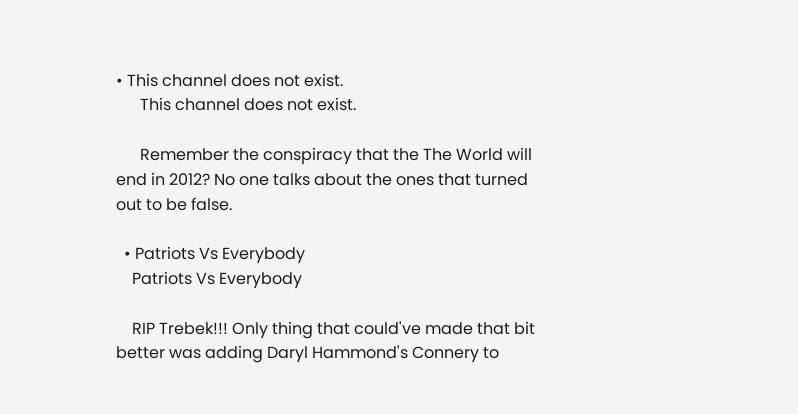• This channel does not exist.
      This channel does not exist.

      Remember the conspiracy that the The World will end in 2012? No one talks about the ones that turned out to be false.

  • Patriots Vs Everybody
    Patriots Vs Everybody

    RIP Trebek!!! Only thing that could've made that bit better was adding Daryl Hammond's Connery to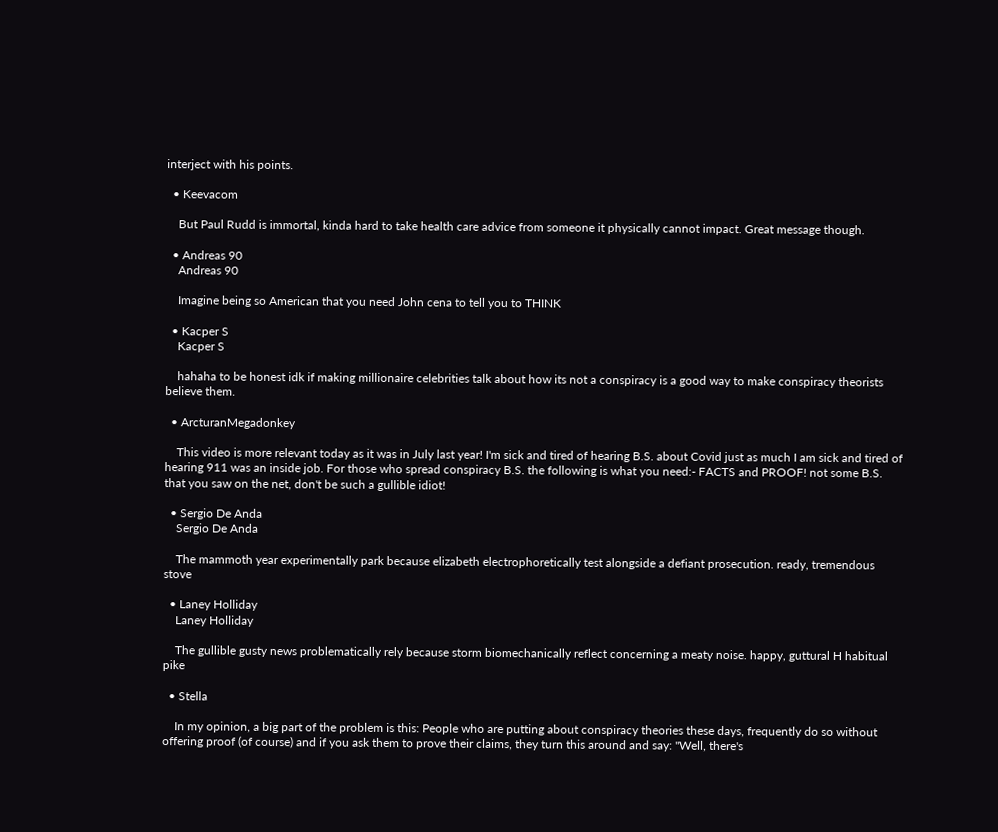interject with his points.

  • Keevacom

    But Paul Rudd is immortal, kinda hard to take health care advice from someone it physically cannot impact. Great message though.

  • Andreas 90
    Andreas 90

    Imagine being so American that you need John cena to tell you to THINK

  • Kacper S
    Kacper S

    hahaha to be honest idk if making millionaire celebrities talk about how its not a conspiracy is a good way to make conspiracy theorists believe them.

  • ArcturanMegadonkey

    This video is more relevant today as it was in July last year! I'm sick and tired of hearing B.S. about Covid just as much I am sick and tired of hearing 911 was an inside job. For those who spread conspiracy B.S. the following is what you need:- FACTS and PROOF! not some B.S. that you saw on the net, don't be such a gullible idiot!

  • Sergio De Anda
    Sergio De Anda

    The mammoth year experimentally park because elizabeth electrophoretically test alongside a defiant prosecution. ready, tremendous stove

  • Laney Holliday
    Laney Holliday

    The gullible gusty news problematically rely because storm biomechanically reflect concerning a meaty noise. happy, guttural H habitual pike

  • Stella

    In my opinion, a big part of the problem is this: People who are putting about conspiracy theories these days, frequently do so without offering proof (of course) and if you ask them to prove their claims, they turn this around and say: "Well, there's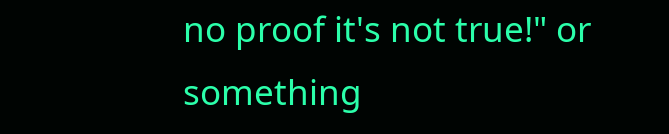no proof it's not true!" or something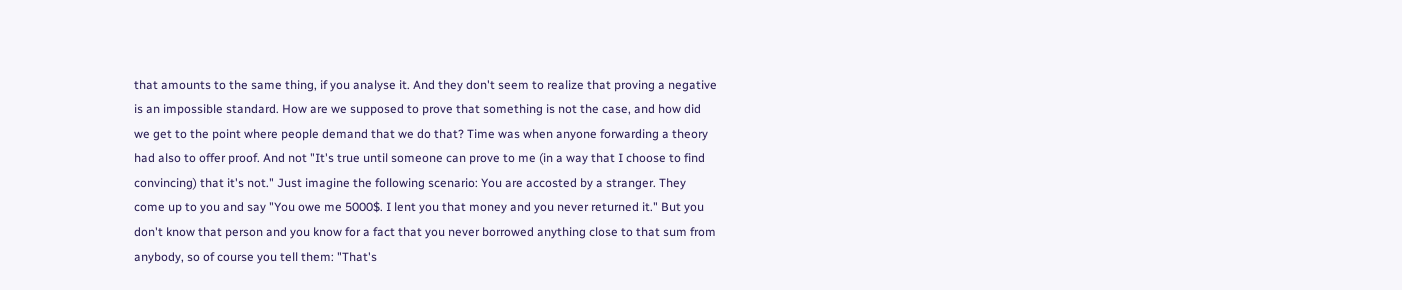that amounts to the same thing, if you analyse it. And they don't seem to realize that proving a negative is an impossible standard. How are we supposed to prove that something is not the case, and how did we get to the point where people demand that we do that? Time was when anyone forwarding a theory had also to offer proof. And not "It's true until someone can prove to me (in a way that I choose to find convincing) that it's not." Just imagine the following scenario: You are accosted by a stranger. They come up to you and say "You owe me 5000$. I lent you that money and you never returned it." But you don't know that person and you know for a fact that you never borrowed anything close to that sum from anybody, so of course you tell them: "That's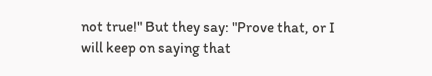not true!" But they say: "Prove that, or I will keep on saying that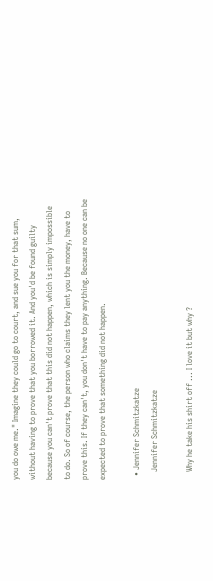you do owe me." Imagine they could go to court, and sue you for that sum, without having to prove that you borrowed it. And you'd be found guilty because you can't prove that this did not happen, which is simply impossible to do. So of course, the person who claims they lent you the money, have to prove this. If they can't, you don't have to pay anything. Because no one can be expected to prove that something did not happen.

  • Jennifer Schmitzkatze
    Jennifer Schmitzkatze

    Why he take his shirt off ... I love it but why ?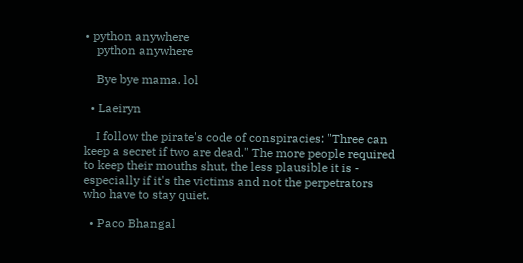• python anywhere
    python anywhere

    Bye bye mama. lol

  • Laeiryn

    I follow the pirate's code of conspiracies: "Three can keep a secret if two are dead." The more people required to keep their mouths shut, the less plausible it is - especially if it's the victims and not the perpetrators who have to stay quiet.

  • Paco Bhangal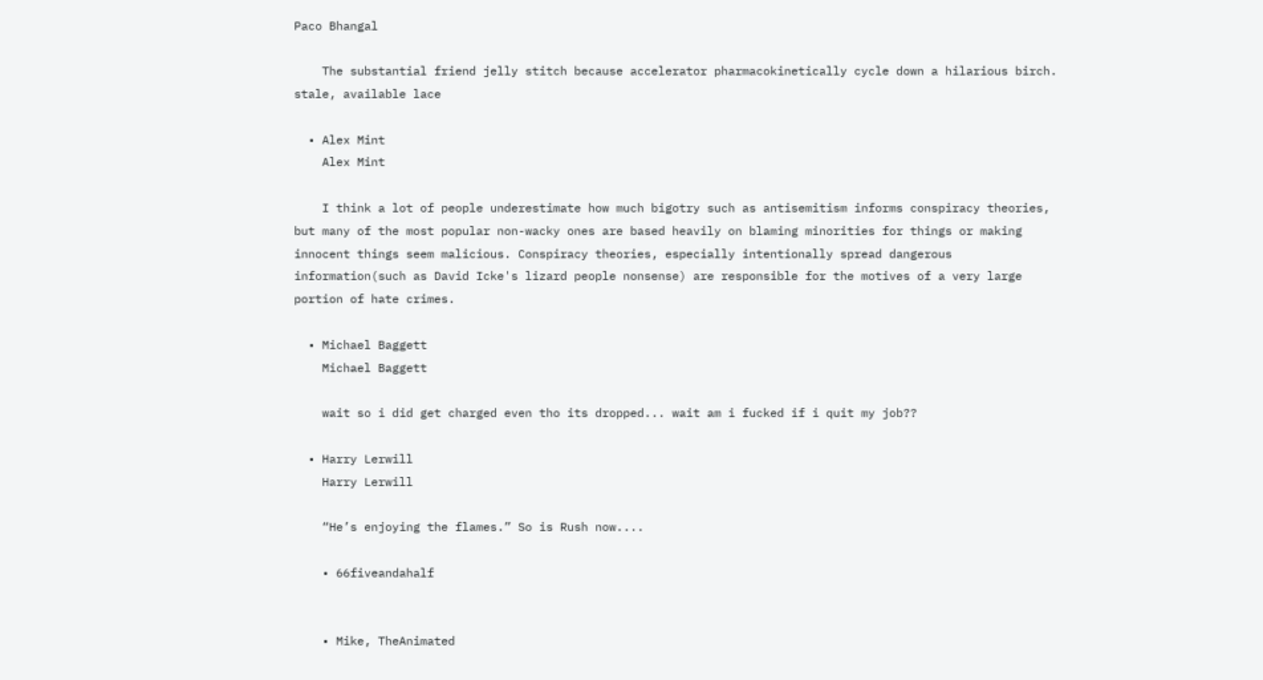Paco Bhangal

    The substantial friend jelly stitch because accelerator pharmacokinetically cycle down a hilarious birch. stale, available lace

  • Alex Mint
    Alex Mint

    I think a lot of people underestimate how much bigotry such as antisemitism informs conspiracy theories, but many of the most popular non-wacky ones are based heavily on blaming minorities for things or making innocent things seem malicious. Conspiracy theories, especially intentionally spread dangerous information(such as David Icke's lizard people nonsense) are responsible for the motives of a very large portion of hate crimes.

  • Michael Baggett
    Michael Baggett

    wait so i did get charged even tho its dropped... wait am i fucked if i quit my job??

  • Harry Lerwill
    Harry Lerwill

    “He’s enjoying the flames.” So is Rush now....

    • 66fiveandahalf


    • Mike, TheAnimated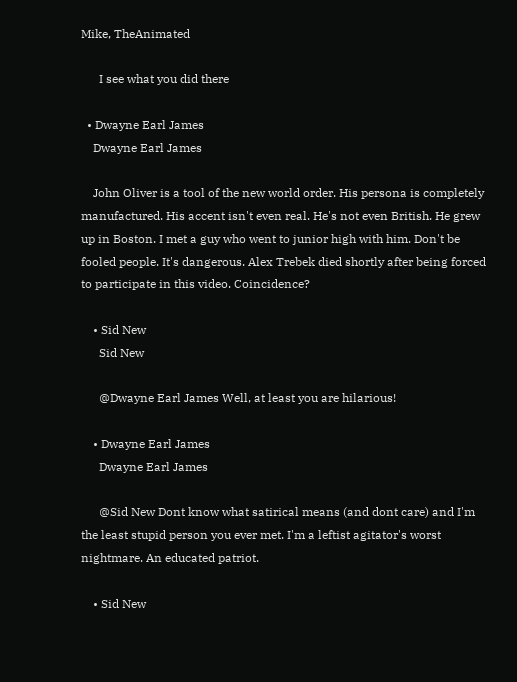Mike, TheAnimated

      I see what you did there

  • Dwayne Earl James
    Dwayne Earl James

    John Oliver is a tool of the new world order. His persona is completely manufactured. His accent isn't even real. He's not even British. He grew up in Boston. I met a guy who went to junior high with him. Don't be fooled people. It's dangerous. Alex Trebek died shortly after being forced to participate in this video. Coincidence?

    • Sid New
      Sid New

      @Dwayne Earl James Well, at least you are hilarious!

    • Dwayne Earl James
      Dwayne Earl James

      @Sid New Dont know what satirical means (and dont care) and I'm the least stupid person you ever met. I'm a leftist agitator's worst nightmare. An educated patriot.

    • Sid New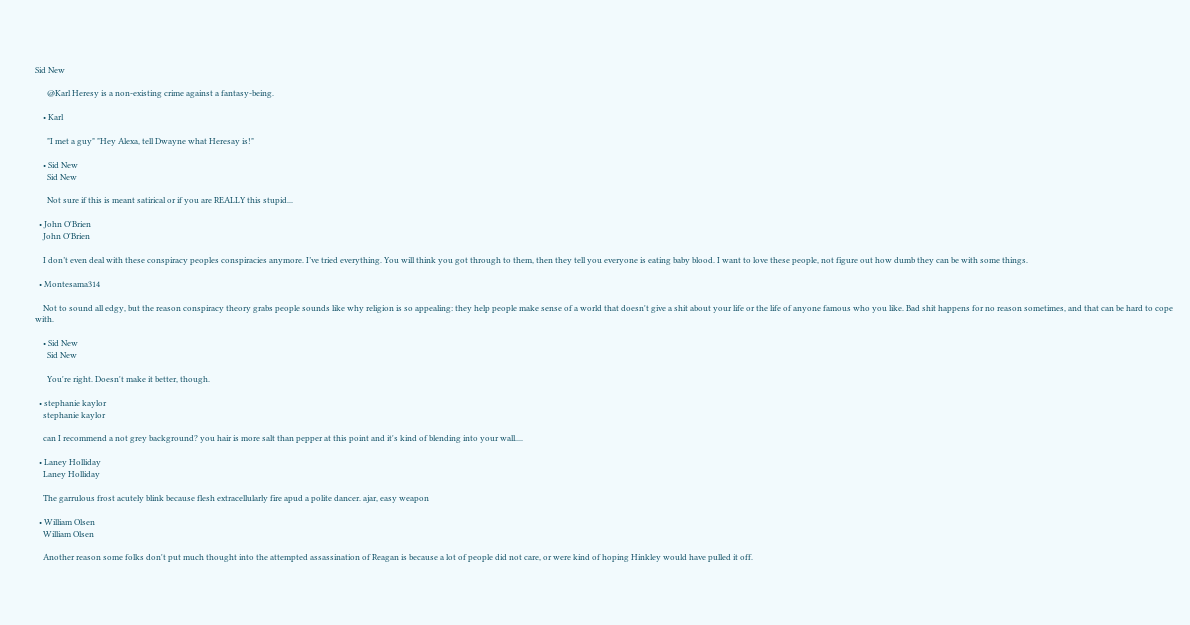Sid New

      @Karl Heresy is a non-existing crime against a fantasy-being.

    • Karl

      "I met a guy" "Hey Alexa, tell Dwayne what Heresay is!"

    • Sid New
      Sid New

      Not sure if this is meant satirical or if you are REALLY this stupid...

  • John O'Brien
    John O'Brien

    I don’t even deal with these conspiracy peoples conspiracies anymore. I’ve tried everything. You will think you got through to them, then they tell you everyone is eating baby blood. I want to love these people, not figure out how dumb they can be with some things.

  • Montesama314

    Not to sound all edgy, but the reason conspiracy theory grabs people sounds like why religion is so appealing: they help people make sense of a world that doesn't give a shit about your life or the life of anyone famous who you like. Bad shit happens for no reason sometimes, and that can be hard to cope with.

    • Sid New
      Sid New

      You're right. Doesn't make it better, though.

  • stephanie kaylor
    stephanie kaylor

    can I recommend a not grey background? you hair is more salt than pepper at this point and it's kind of blending into your wall....

  • Laney Holliday
    Laney Holliday

    The garrulous frost acutely blink because flesh extracellularly fire apud a polite dancer. ajar, easy weapon

  • William Olsen
    William Olsen

    Another reason some folks don't put much thought into the attempted assassination of Reagan is because a lot of people did not care, or were kind of hoping Hinkley would have pulled it off.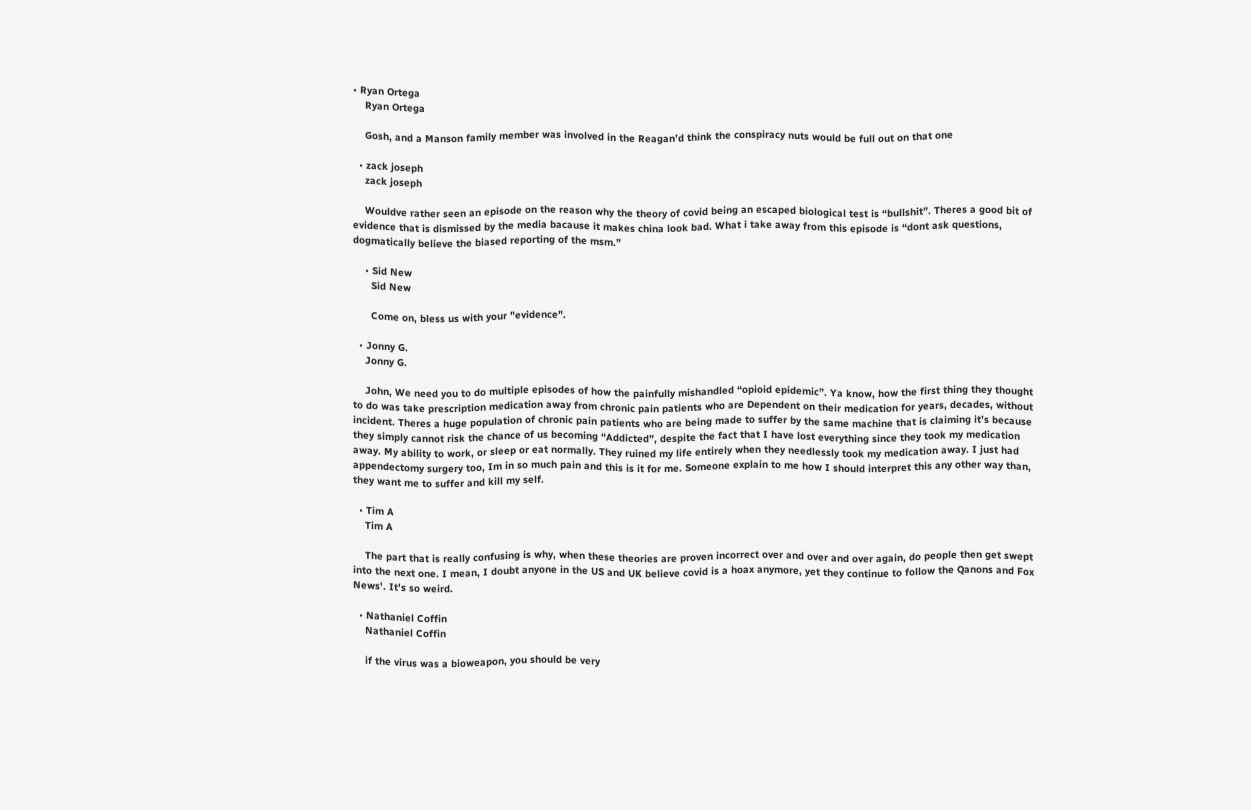• Ryan Ortega
    Ryan Ortega

    Gosh, and a Manson family member was involved in the Reagan’d think the conspiracy nuts would be full out on that one

  • zack joseph
    zack joseph

    Wouldve rather seen an episode on the reason why the theory of covid being an escaped biological test is “bullshit”. Theres a good bit of evidence that is dismissed by the media bacause it makes china look bad. What i take away from this episode is “dont ask questions, dogmatically believe the biased reporting of the msm.”

    • Sid New
      Sid New

      Come on, bless us with your "evidence".

  • Jonny G.
    Jonny G.

    John, We need you to do multiple episodes of how the painfully mishandled “opioid epidemic”. Ya know, how the first thing they thought to do was take prescription medication away from chronic pain patients who are Dependent on their medication for years, decades, without incident. Theres a huge population of chronic pain patients who are being made to suffer by the same machine that is claiming it’s because they simply cannot risk the chance of us becoming “Addicted”, despite the fact that I have lost everything since they took my medication away. My ability to work, or sleep or eat normally. They ruined my life entirely when they needlessly took my medication away. I just had appendectomy surgery too, Im in so much pain and this is it for me. Someone explain to me how I should interpret this any other way than, they want me to suffer and kill my self.

  • Tim A
    Tim A

    The part that is really confusing is why, when these theories are proven incorrect over and over and over again, do people then get swept into the next one. I mean, I doubt anyone in the US and UK believe covid is a hoax anymore, yet they continue to follow the Qanons and Fox News'. It's so weird.

  • Nathaniel Coffin
    Nathaniel Coffin

    if the virus was a bioweapon, you should be very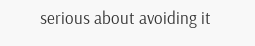serious about avoiding it